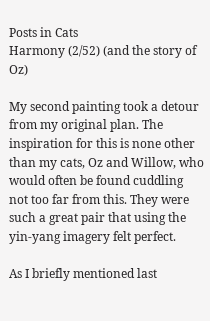Posts in Cats
Harmony (2/52) (and the story of Oz)

My second painting took a detour from my original plan. The inspiration for this is none other than my cats, Oz and Willow, who would often be found cuddling not too far from this. They were such a great pair that using the yin-yang imagery felt perfect.

As I briefly mentioned last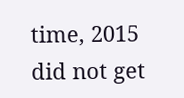time, 2015 did not get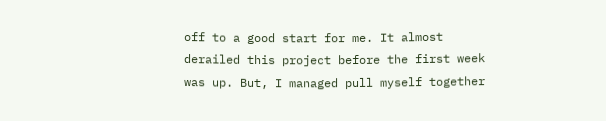off to a good start for me. It almost derailed this project before the first week was up. But, I managed pull myself together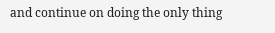and continue on doing the only thing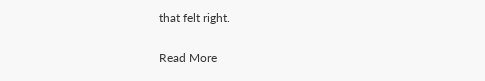that felt right.

Read More